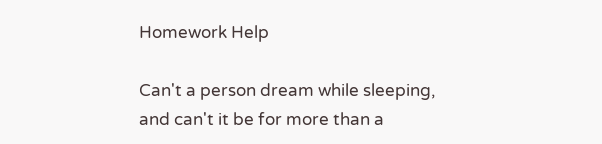Homework Help

Can't a person dream while sleeping, and can't it be for more than a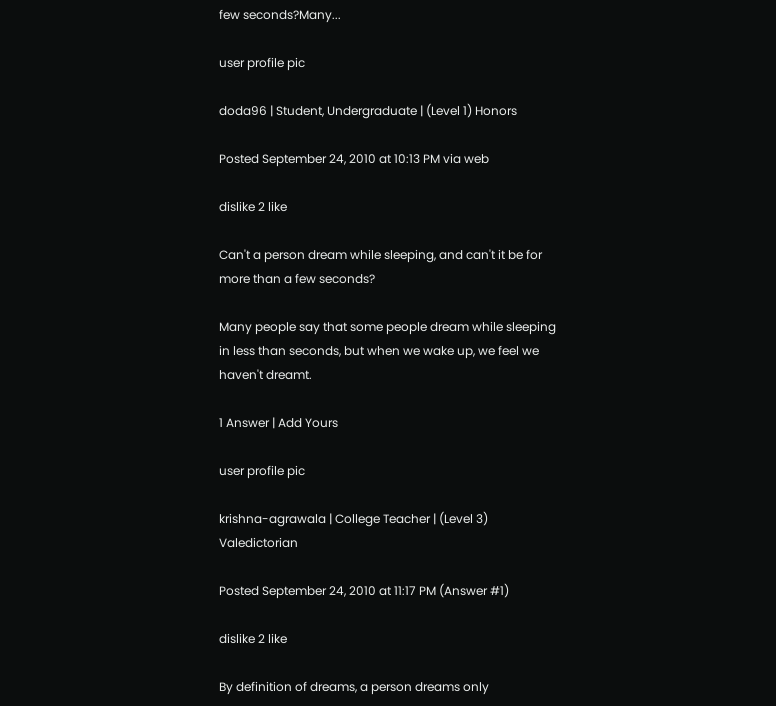few seconds?Many...

user profile pic

doda96 | Student, Undergraduate | (Level 1) Honors

Posted September 24, 2010 at 10:13 PM via web

dislike 2 like

Can't a person dream while sleeping, and can't it be for more than a few seconds?

Many people say that some people dream while sleeping in less than seconds, but when we wake up, we feel we haven't dreamt.

1 Answer | Add Yours

user profile pic

krishna-agrawala | College Teacher | (Level 3) Valedictorian

Posted September 24, 2010 at 11:17 PM (Answer #1)

dislike 2 like

By definition of dreams, a person dreams only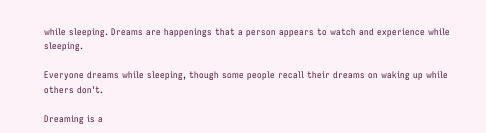while sleeping. Dreams are happenings that a person appears to watch and experience while sleeping.

Everyone dreams while sleeping, though some people recall their dreams on waking up while others don't.

Dreaming is a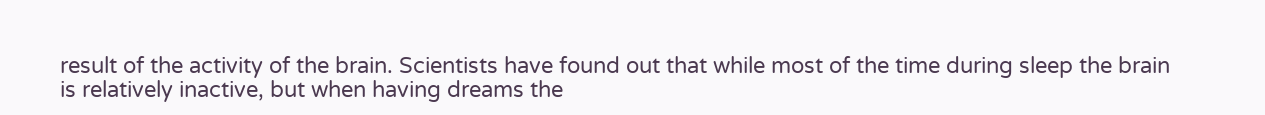result of the activity of the brain. Scientists have found out that while most of the time during sleep the brain is relatively inactive, but when having dreams the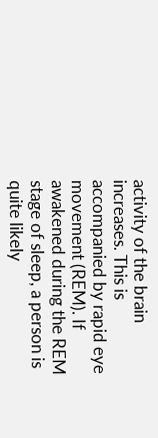activity of the brain increases. This is accompanied by rapid eye movement (REM). If awakened during the REM stage of sleep, a person is quite likely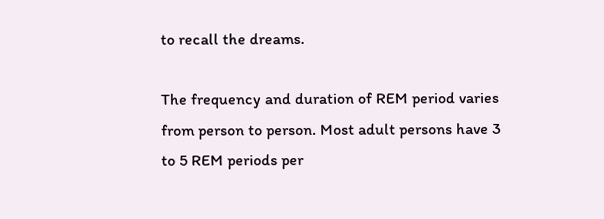to recall the dreams.

The frequency and duration of REM period varies from person to person. Most adult persons have 3 to 5 REM periods per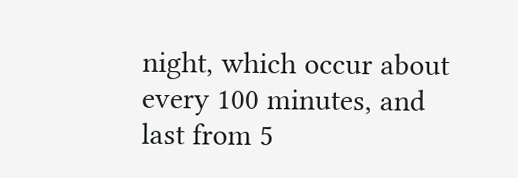night, which occur about every 100 minutes, and last from 5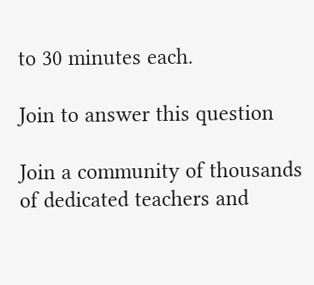to 30 minutes each.

Join to answer this question

Join a community of thousands of dedicated teachers and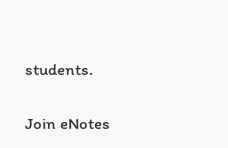students.

Join eNotes